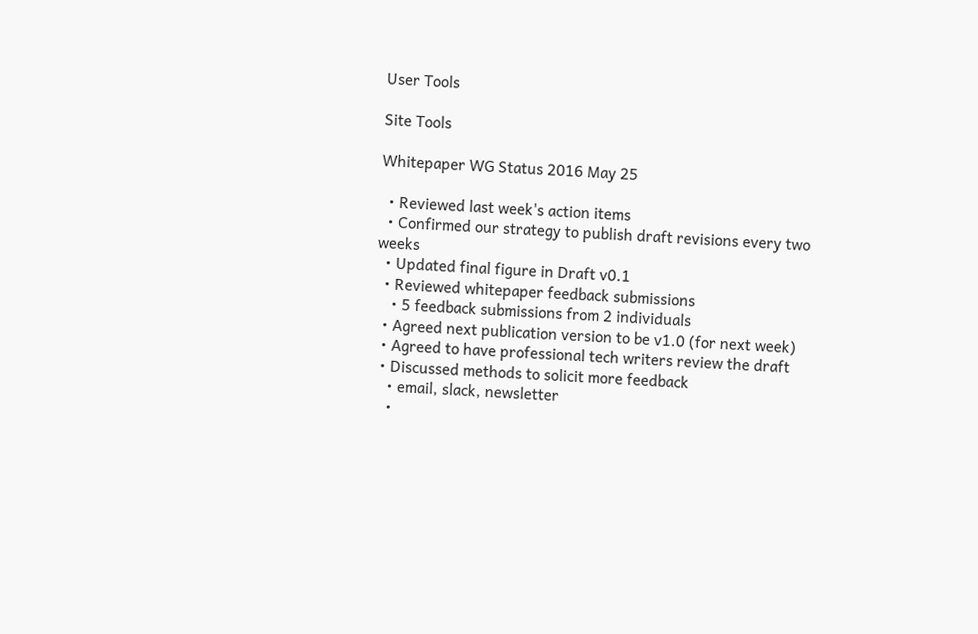User Tools

Site Tools

Whitepaper WG Status 2016 May 25

  • Reviewed last week's action items
  • Confirmed our strategy to publish draft revisions every two weeks
  • Updated final figure in Draft v0.1
  • Reviewed whitepaper feedback submissions
    • 5 feedback submissions from 2 individuals
  • Agreed next publication version to be v1.0 (for next week)
  • Agreed to have professional tech writers review the draft
  • Discussed methods to solicit more feedback
    • email, slack, newsletter
    •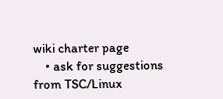wiki charter page
    • ask for suggestions from TSC/Linux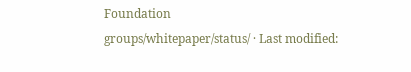Foundation
groups/whitepaper/status/ · Last modified: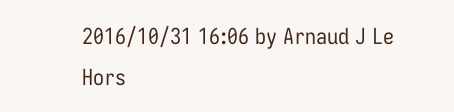2016/10/31 16:06 by Arnaud J Le Hors